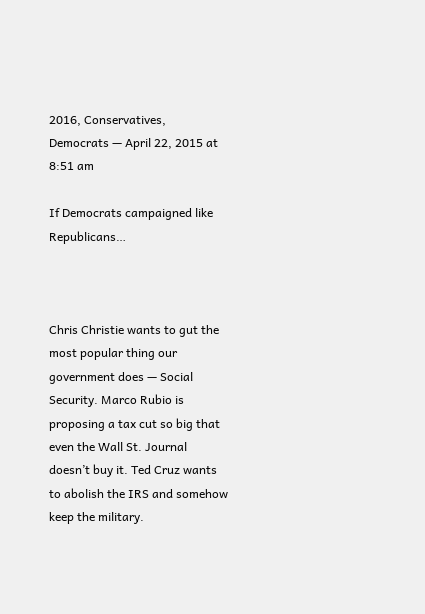2016, Conservatives, Democrats — April 22, 2015 at 8:51 am

If Democrats campaigned like Republicans…



Chris Christie wants to gut the most popular thing our government does — Social Security. Marco Rubio is proposing a tax cut so big that even the Wall St. Journal doesn’t buy it. Ted Cruz wants to abolish the IRS and somehow keep the military.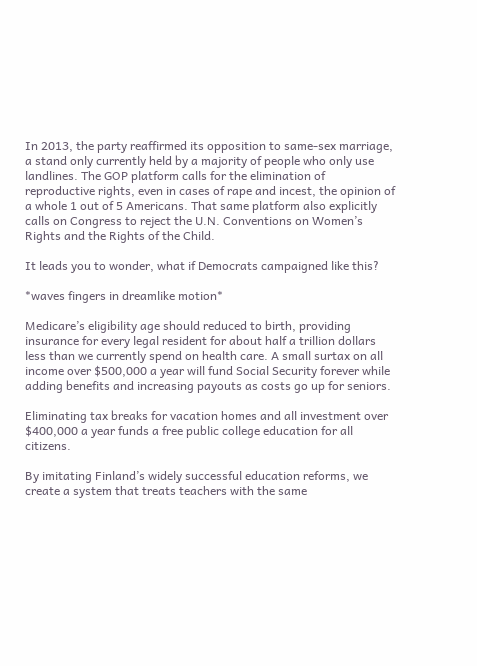In 2013, the party reaffirmed its opposition to same-sex marriage, a stand only currently held by a majority of people who only use landlines. The GOP platform calls for the elimination of reproductive rights, even in cases of rape and incest, the opinion of a whole 1 out of 5 Americans. That same platform also explicitly calls on Congress to reject the U.N. Conventions on Women’s Rights and the Rights of the Child.

It leads you to wonder, what if Democrats campaigned like this?

*waves fingers in dreamlike motion*

Medicare’s eligibility age should reduced to birth, providing insurance for every legal resident for about half a trillion dollars less than we currently spend on health care. A small surtax on all income over $500,000 a year will fund Social Security forever while adding benefits and increasing payouts as costs go up for seniors.

Eliminating tax breaks for vacation homes and all investment over $400,000 a year funds a free public college education for all citizens.

By imitating Finland’s widely successful education reforms, we create a system that treats teachers with the same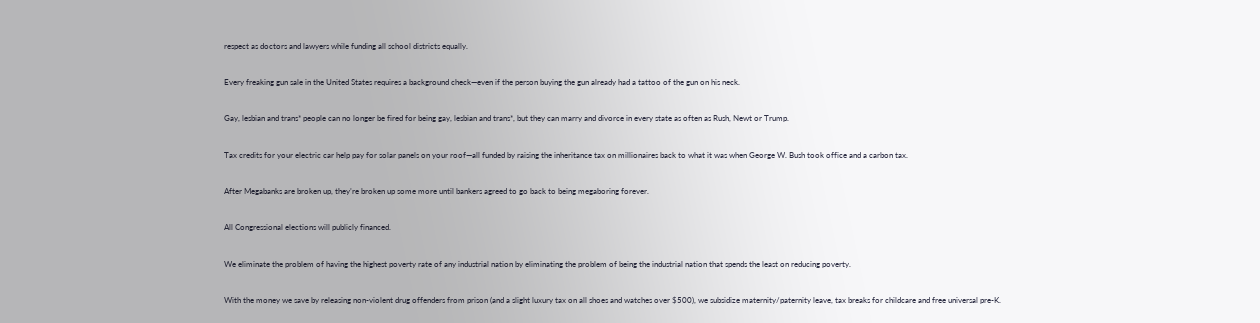respect as doctors and lawyers while funding all school districts equally.

Every freaking gun sale in the United States requires a background check—even if the person buying the gun already had a tattoo of the gun on his neck.

Gay, lesbian and trans* people can no longer be fired for being gay, lesbian and trans*, but they can marry and divorce in every state as often as Rush, Newt or Trump.

Tax credits for your electric car help pay for solar panels on your roof—all funded by raising the inheritance tax on millionaires back to what it was when George W. Bush took office and a carbon tax.

After Megabanks are broken up, they’re broken up some more until bankers agreed to go back to being megaboring forever.

All Congressional elections will publicly financed.

We eliminate the problem of having the highest poverty rate of any industrial nation by eliminating the problem of being the industrial nation that spends the least on reducing poverty.

With the money we save by releasing non-violent drug offenders from prison (and a slight luxury tax on all shoes and watches over $500), we subsidize maternity/paternity leave, tax breaks for childcare and free universal pre-K.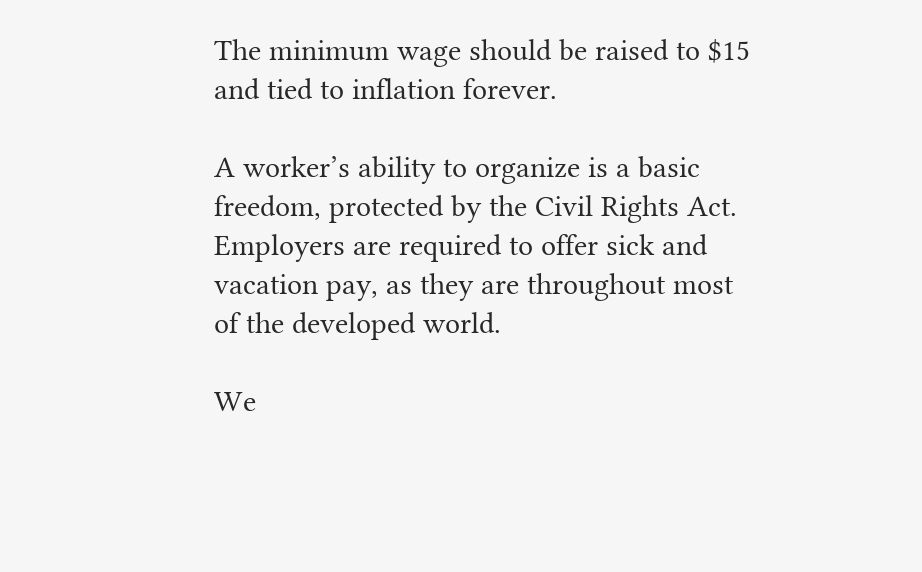The minimum wage should be raised to $15 and tied to inflation forever.

A worker’s ability to organize is a basic freedom, protected by the Civil Rights Act. Employers are required to offer sick and vacation pay, as they are throughout most of the developed world.

We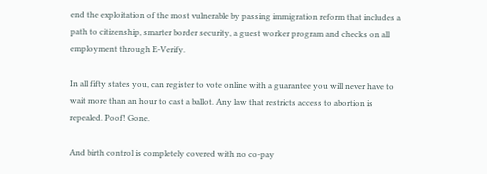end the exploitation of the most vulnerable by passing immigration reform that includes a path to citizenship, smarter border security, a guest worker program and checks on all employment through E-Verify.

In all fifty states you, can register to vote online with a guarantee you will never have to wait more than an hour to cast a ballot. Any law that restricts access to abortion is repealed. Poof! Gone.

And birth control is completely covered with no co-pay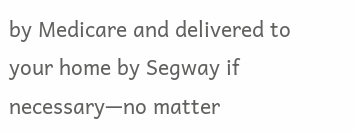by Medicare and delivered to your home by Segway if necessary—no matter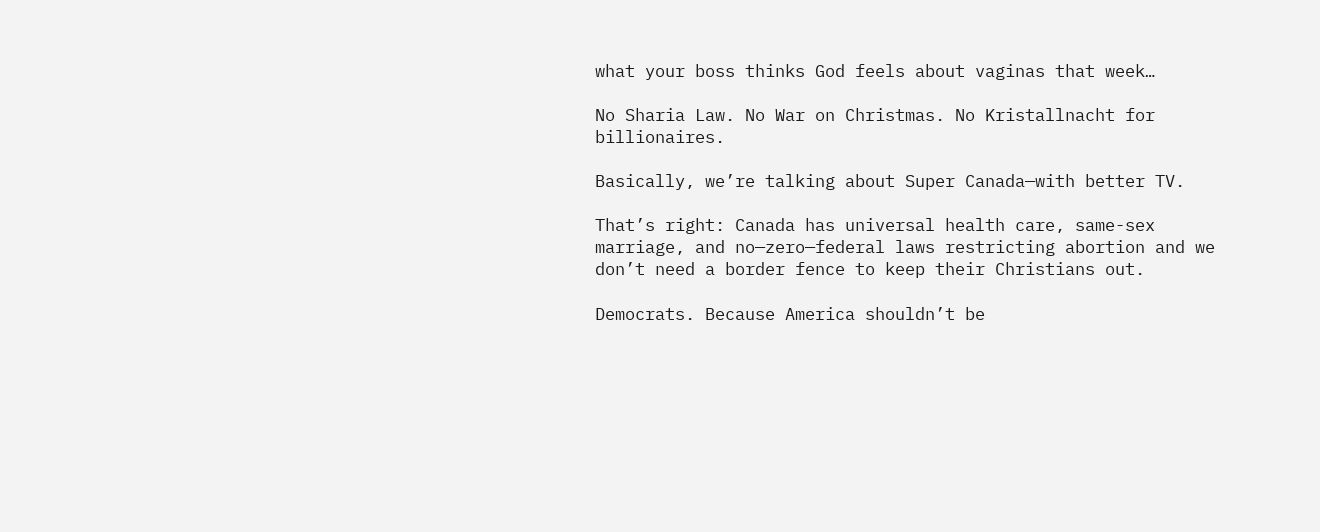what your boss thinks God feels about vaginas that week…

No Sharia Law. No War on Christmas. No Kristallnacht for billionaires.

Basically, we’re talking about Super Canada—with better TV.

That’s right: Canada has universal health care, same-sex marriage, and no—zero—federal laws restricting abortion and we don’t need a border fence to keep their Christians out.

Democrats. Because America shouldn’t be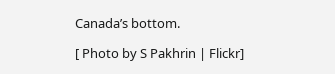Canada’s bottom.

[ Photo by S Pakhrin | Flickr]